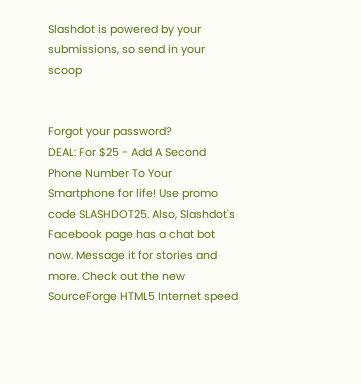Slashdot is powered by your submissions, so send in your scoop


Forgot your password?
DEAL: For $25 - Add A Second Phone Number To Your Smartphone for life! Use promo code SLASHDOT25. Also, Slashdot's Facebook page has a chat bot now. Message it for stories and more. Check out the new SourceForge HTML5 Internet speed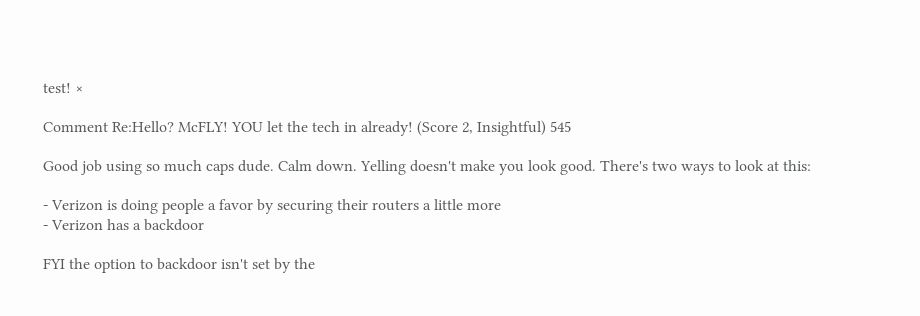test! ×

Comment Re:Hello? McFLY! YOU let the tech in already! (Score 2, Insightful) 545

Good job using so much caps dude. Calm down. Yelling doesn't make you look good. There's two ways to look at this:

- Verizon is doing people a favor by securing their routers a little more
- Verizon has a backdoor

FYI the option to backdoor isn't set by the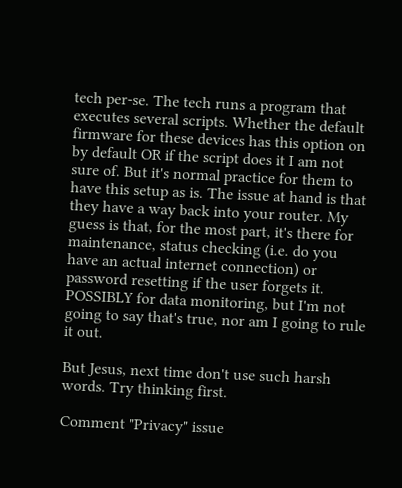tech per-se. The tech runs a program that executes several scripts. Whether the default firmware for these devices has this option on by default OR if the script does it I am not sure of. But it's normal practice for them to have this setup as is. The issue at hand is that they have a way back into your router. My guess is that, for the most part, it's there for maintenance, status checking (i.e. do you have an actual internet connection) or password resetting if the user forgets it. POSSIBLY for data monitoring, but I'm not going to say that's true, nor am I going to rule it out.

But Jesus, next time don't use such harsh words. Try thinking first.

Comment "Privacy" issue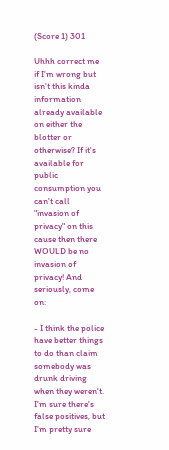(Score 1) 301

Uhhh correct me if I'm wrong but isn't this kinda information already available on either the blotter or otherwise? If it's available for public consumption you can't call "invasion of privacy" on this cause then there WOULD be no invasion of privacy! And seriously, come on:

- I think the police have better things to do than claim somebody was drunk driving when they weren't. I'm sure there's false positives, but I'm pretty sure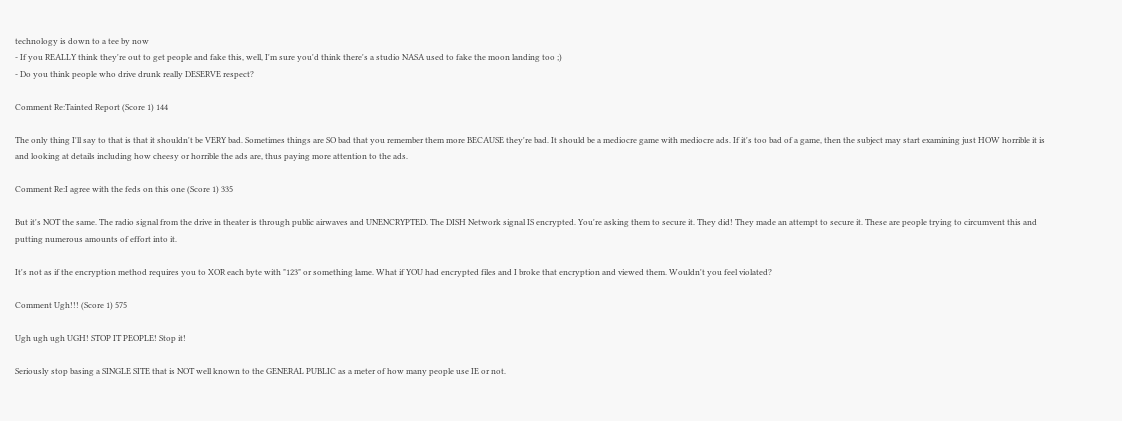technology is down to a tee by now
- If you REALLY think they're out to get people and fake this, well, I'm sure you'd think there's a studio NASA used to fake the moon landing too ;)
- Do you think people who drive drunk really DESERVE respect?

Comment Re:Tainted Report (Score 1) 144

The only thing I'll say to that is that it shouldn't be VERY bad. Sometimes things are SO bad that you remember them more BECAUSE they're bad. It should be a mediocre game with mediocre ads. If it's too bad of a game, then the subject may start examining just HOW horrible it is and looking at details including how cheesy or horrible the ads are, thus paying more attention to the ads.

Comment Re:I agree with the feds on this one (Score 1) 335

But it's NOT the same. The radio signal from the drive in theater is through public airwaves and UNENCRYPTED. The DISH Network signal IS encrypted. You're asking them to secure it. They did! They made an attempt to secure it. These are people trying to circumvent this and putting numerous amounts of effort into it.

It's not as if the encryption method requires you to XOR each byte with "123" or something lame. What if YOU had encrypted files and I broke that encryption and viewed them. Wouldn't you feel violated?

Comment Ugh!!! (Score 1) 575

Ugh ugh ugh UGH! STOP IT PEOPLE! Stop it!

Seriously stop basing a SINGLE SITE that is NOT well known to the GENERAL PUBLIC as a meter of how many people use IE or not.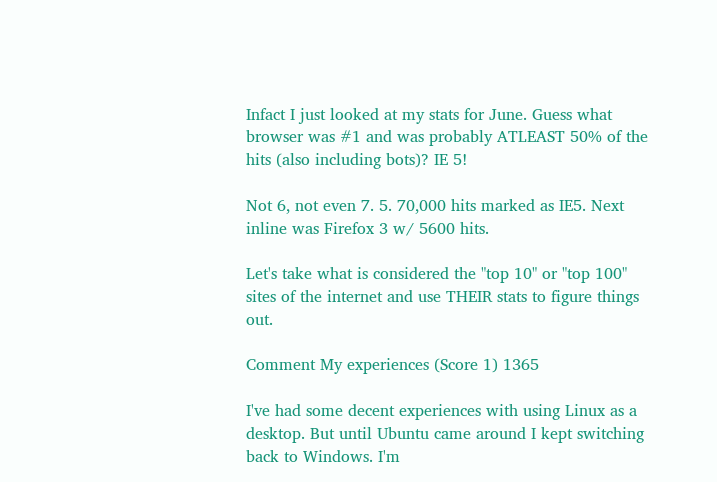Infact I just looked at my stats for June. Guess what browser was #1 and was probably ATLEAST 50% of the hits (also including bots)? IE 5!

Not 6, not even 7. 5. 70,000 hits marked as IE5. Next inline was Firefox 3 w/ 5600 hits.

Let's take what is considered the "top 10" or "top 100" sites of the internet and use THEIR stats to figure things out.

Comment My experiences (Score 1) 1365

I've had some decent experiences with using Linux as a desktop. But until Ubuntu came around I kept switching back to Windows. I'm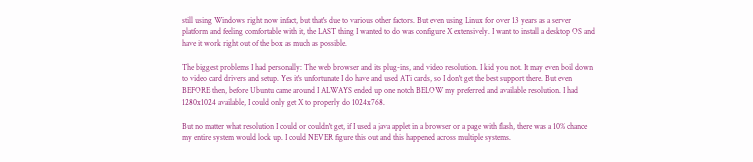still using Windows right now infact, but that's due to various other factors. But even using Linux for over 13 years as a server platform and feeling comfortable with it, the LAST thing I wanted to do was configure X extensively. I want to install a desktop OS and have it work right out of the box as much as possible.

The biggest problems I had personally: The web browser and its plug-ins, and video resolution. I kid you not. It may even boil down to video card drivers and setup. Yes it's unfortunate I do have and used ATi cards, so I don't get the best support there. But even BEFORE then, before Ubuntu came around I ALWAYS ended up one notch BELOW my preferred and available resolution. I had 1280x1024 available, I could only get X to properly do 1024x768.

But no matter what resolution I could or couldn't get, if I used a java applet in a browser or a page with flash, there was a 10% chance my entire system would lock up. I could NEVER figure this out and this happened across multiple systems.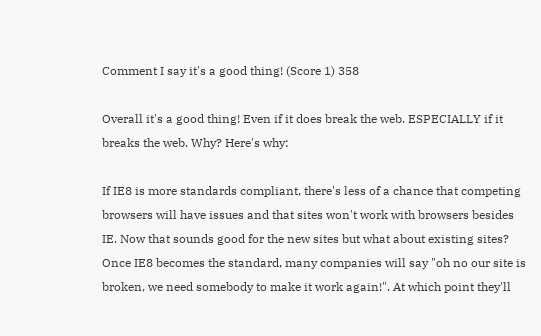Comment I say it's a good thing! (Score 1) 358

Overall it's a good thing! Even if it does break the web. ESPECIALLY if it breaks the web. Why? Here's why:

If IE8 is more standards compliant, there's less of a chance that competing browsers will have issues and that sites won't work with browsers besides IE. Now that sounds good for the new sites but what about existing sites? Once IE8 becomes the standard, many companies will say "oh no our site is broken, we need somebody to make it work again!". At which point they'll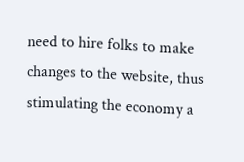need to hire folks to make changes to the website, thus stimulating the economy a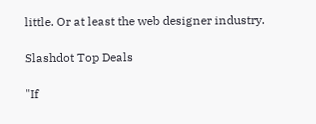little. Or at least the web designer industry.

Slashdot Top Deals

"If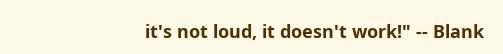it's not loud, it doesn't work!" -- Blank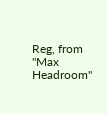Reg, from "Max Headroom"